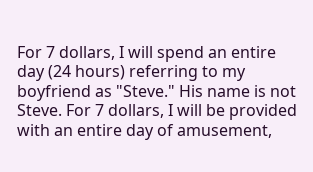For 7 dollars, I will spend an entire day (24 hours) referring to my boyfriend as "Steve." His name is not Steve. For 7 dollars, I will be provided with an entire day of amusement,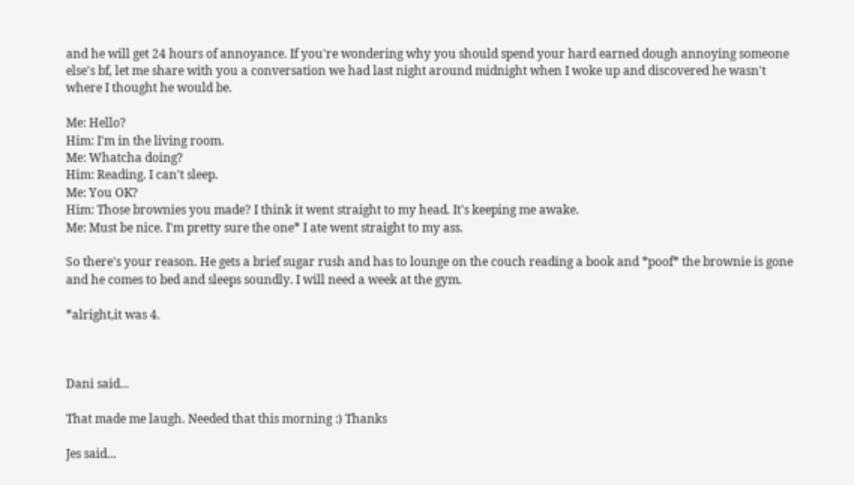and he will get 24 hours of annoyance. If you're wondering why you should spend your hard earned dough annoying someone else's bf, let me share with you a conversation we had last night around midnight when I woke up and discovered he wasn't where I thought he would be.

Me: Hello?
Him: I'm in the living room.
Me: Whatcha doing?
Him: Reading. I can't sleep.
Me: You OK?
Him: Those brownies you made? I think it went straight to my head. It's keeping me awake.
Me: Must be nice. I'm pretty sure the one* I ate went straight to my ass.

So there's your reason. He gets a brief sugar rush and has to lounge on the couch reading a book and *poof* the brownie is gone and he comes to bed and sleeps soundly. I will need a week at the gym.

*alright,it was 4.



Dani said...

That made me laugh. Needed that this morning :) Thanks

Jes said...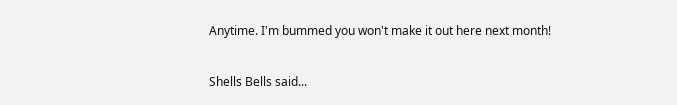Anytime. I'm bummed you won't make it out here next month!

Shells Bells said...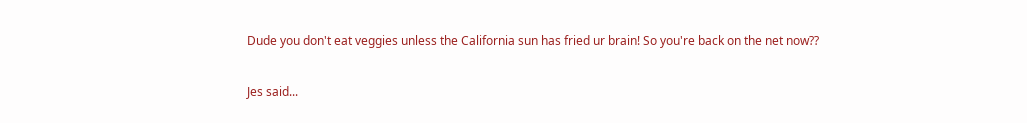Dude you don't eat veggies unless the California sun has fried ur brain! So you're back on the net now??

Jes said...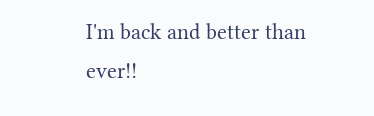I'm back and better than ever!!